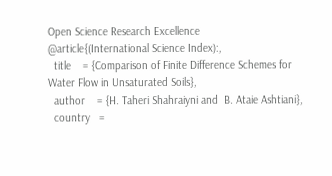Open Science Research Excellence
@article{(International Science Index):,
  title    = {Comparison of Finite Difference Schemes for Water Flow in Unsaturated Soils},
  author    = {H. Taheri Shahraiyni and  B. Ataie Ashtiani},
  country   =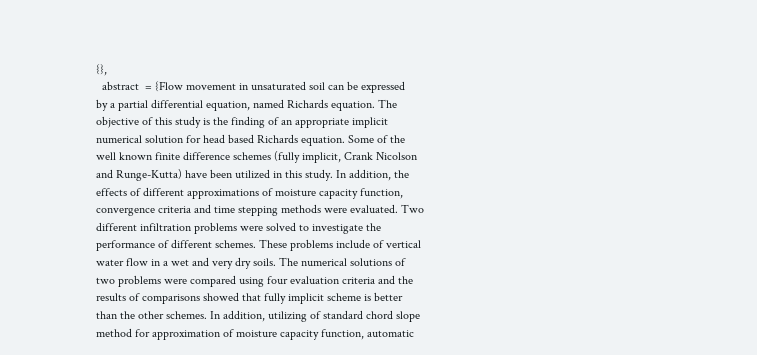{},
  abstract  = {Flow movement in unsaturated soil can be expressed
by a partial differential equation, named Richards equation. The
objective of this study is the finding of an appropriate implicit
numerical solution for head based Richards equation. Some of the
well known finite difference schemes (fully implicit, Crank Nicolson
and Runge-Kutta) have been utilized in this study. In addition, the
effects of different approximations of moisture capacity function,
convergence criteria and time stepping methods were evaluated. Two
different infiltration problems were solved to investigate the
performance of different schemes. These problems include of vertical
water flow in a wet and very dry soils. The numerical solutions of
two problems were compared using four evaluation criteria and the
results of comparisons showed that fully implicit scheme is better
than the other schemes. In addition, utilizing of standard chord slope
method for approximation of moisture capacity function, automatic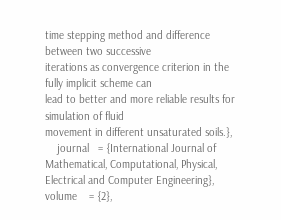time stepping method and difference between two successive
iterations as convergence criterion in the fully implicit scheme can
lead to better and more reliable results for simulation of fluid
movement in different unsaturated soils.},
    journal   = {International Journal of Mathematical, Computational, Physical, Electrical and Computer Engineering},  volume    = {2},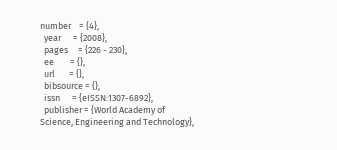number    = {4},
  year      = {2008},
  pages     = {226 - 230},
  ee        = {},
  url       = {},
  bibsource = {},
  issn      = {eISSN:1307-6892},
  publisher = {World Academy of Science, Engineering and Technology},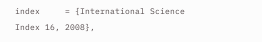index     = {International Science Index 16, 2008},